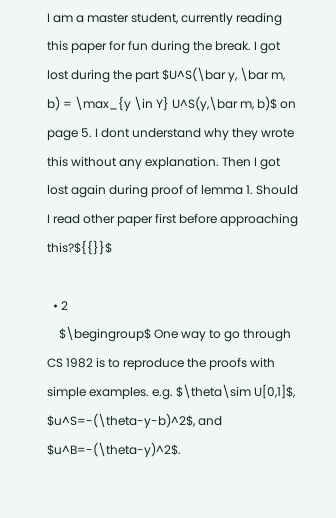I am a master student, currently reading this paper for fun during the break. I got lost during the part $U^S(\bar y, \bar m, b) = \max_{y \in Y} U^S(y,\bar m, b)$ on page 5. I dont understand why they wrote this without any explanation. Then I got lost again during proof of lemma 1. Should I read other paper first before approaching this?${{}}$

  • 2
    $\begingroup$ One way to go through CS 1982 is to reproduce the proofs with simple examples. e.g. $\theta\sim U[0,1]$, $u^S=-(\theta-y-b)^2$, and $u^B=-(\theta-y)^2$.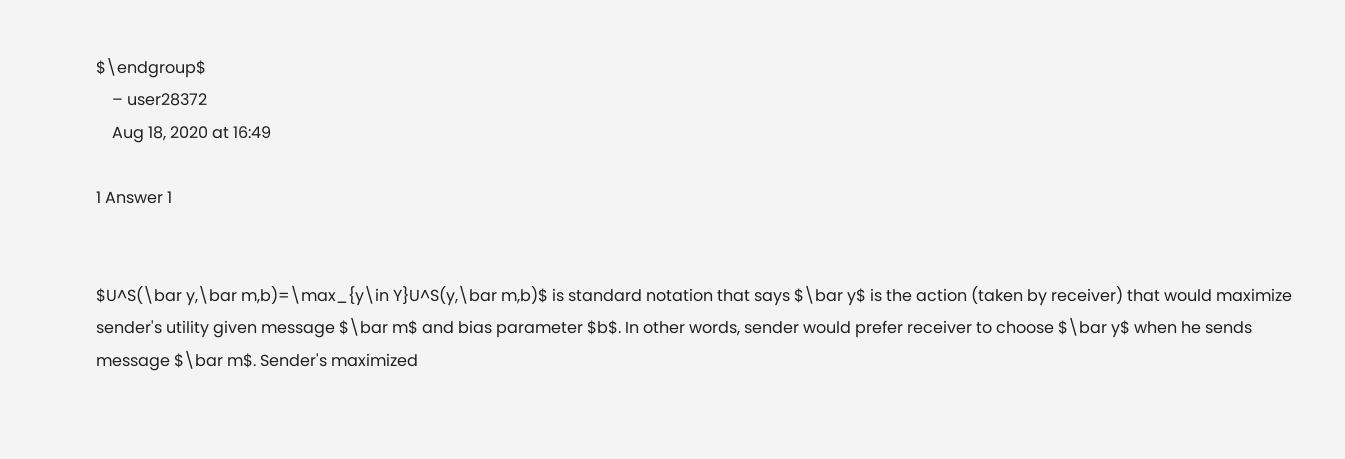$\endgroup$
    – user28372
    Aug 18, 2020 at 16:49

1 Answer 1


$U^S(\bar y,\bar m,b)=\max_{y\in Y}U^S(y,\bar m,b)$ is standard notation that says $\bar y$ is the action (taken by receiver) that would maximize sender's utility given message $\bar m$ and bias parameter $b$. In other words, sender would prefer receiver to choose $\bar y$ when he sends message $\bar m$. Sender's maximized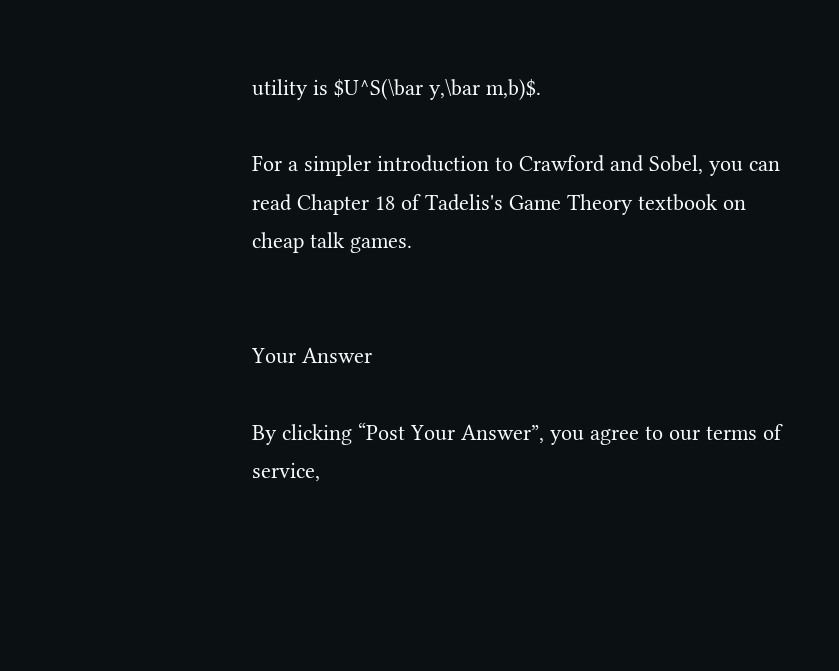utility is $U^S(\bar y,\bar m,b)$.

For a simpler introduction to Crawford and Sobel, you can read Chapter 18 of Tadelis's Game Theory textbook on cheap talk games.


Your Answer

By clicking “Post Your Answer”, you agree to our terms of service,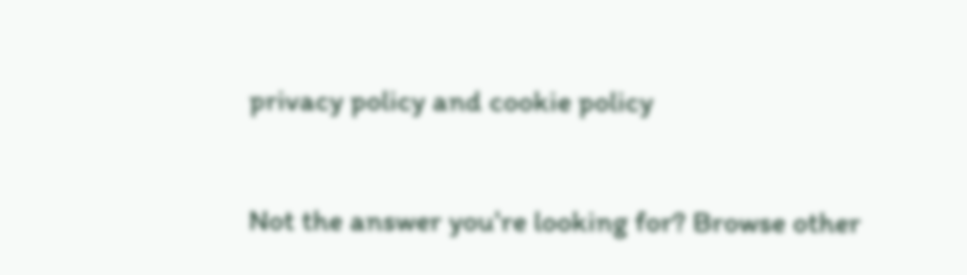privacy policy and cookie policy

Not the answer you're looking for? Browse other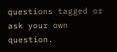questions tagged or ask your own question.